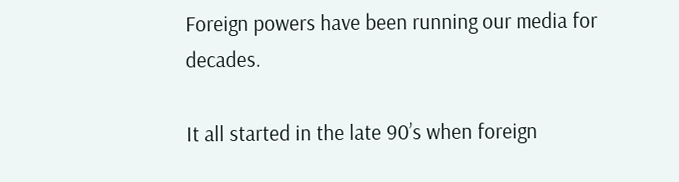Foreign powers have been running our media for decades.

It all started in the late 90’s when foreign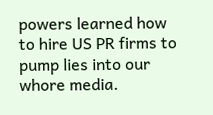powers learned how to hire US PR firms to pump lies into our whore media.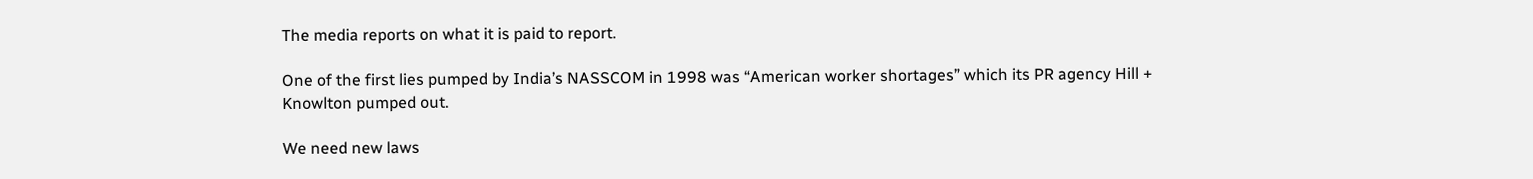The media reports on what it is paid to report.

One of the first lies pumped by India’s NASSCOM in 1998 was “American worker shortages” which its PR agency Hill + Knowlton pumped out.

We need new laws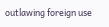outlawing foreign use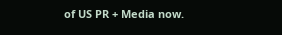of US PR + Media now.